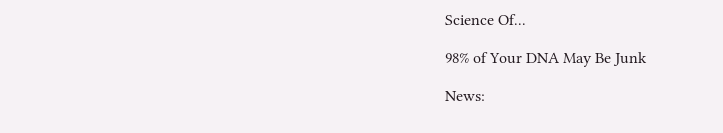Science Of...

98% of Your DNA May Be Junk

News: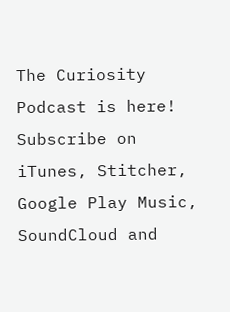The Curiosity Podcast is here! Subscribe on iTunes, Stitcher, Google Play Music, SoundCloud and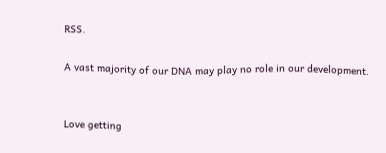RSS.

A vast majority of our DNA may play no role in our development.


Love getting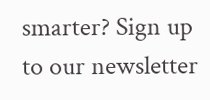smarter? Sign up to our newsletter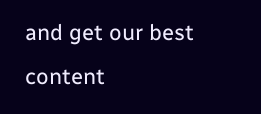and get our best content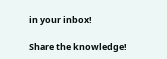in your inbox!

Share the knowledge!